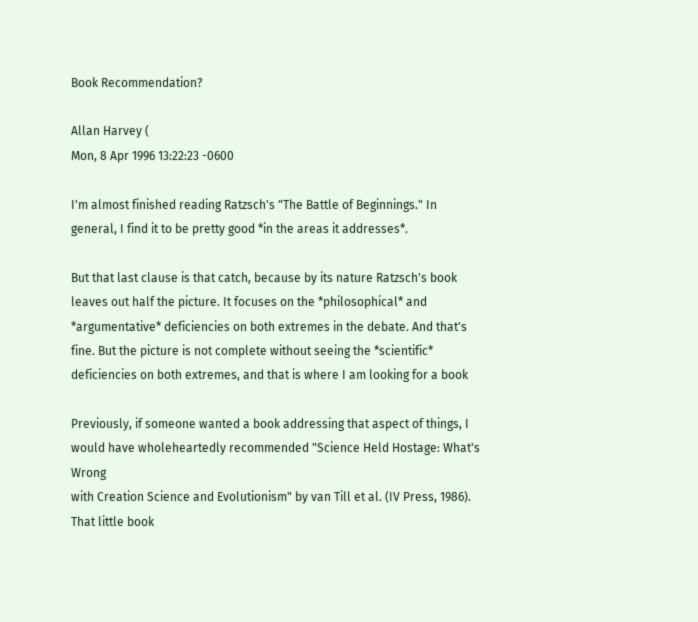Book Recommendation?

Allan Harvey (
Mon, 8 Apr 1996 13:22:23 -0600

I'm almost finished reading Ratzsch's "The Battle of Beginnings." In
general, I find it to be pretty good *in the areas it addresses*.

But that last clause is that catch, because by its nature Ratzsch's book
leaves out half the picture. It focuses on the *philosophical* and
*argumentative* deficiencies on both extremes in the debate. And that's
fine. But the picture is not complete without seeing the *scientific*
deficiencies on both extremes, and that is where I am looking for a book

Previously, if someone wanted a book addressing that aspect of things, I
would have wholeheartedly recommended "Science Held Hostage: What's Wrong
with Creation Science and Evolutionism" by van Till et al. (IV Press, 1986).
That little book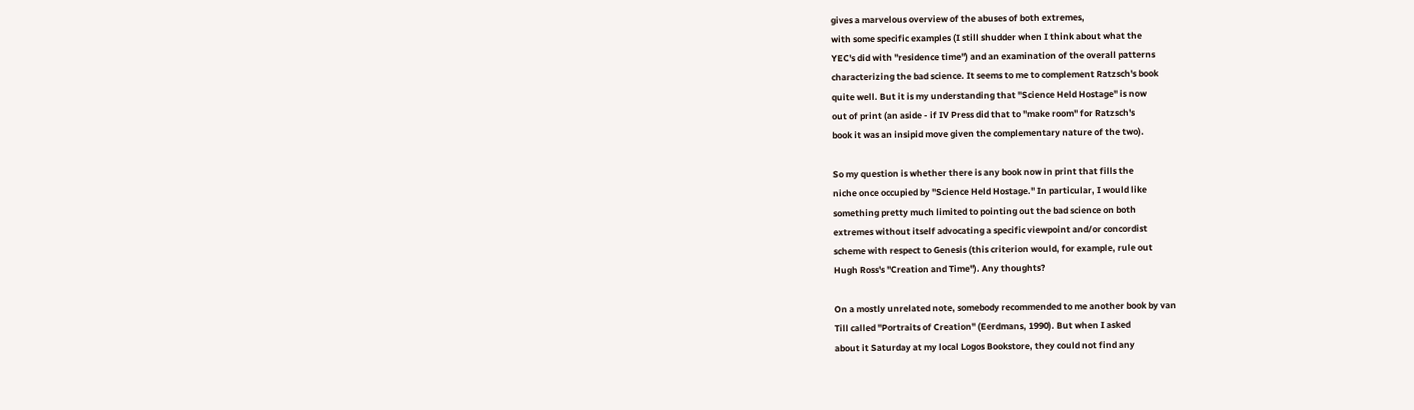gives a marvelous overview of the abuses of both extremes,
with some specific examples (I still shudder when I think about what the
YEC's did with "residence time") and an examination of the overall patterns
characterizing the bad science. It seems to me to complement Ratzsch's book
quite well. But it is my understanding that "Science Held Hostage" is now
out of print (an aside - if IV Press did that to "make room" for Ratzsch's
book it was an insipid move given the complementary nature of the two).

So my question is whether there is any book now in print that fills the
niche once occupied by "Science Held Hostage." In particular, I would like
something pretty much limited to pointing out the bad science on both
extremes without itself advocating a specific viewpoint and/or concordist
scheme with respect to Genesis (this criterion would, for example, rule out
Hugh Ross's "Creation and Time"). Any thoughts?

On a mostly unrelated note, somebody recommended to me another book by van
Till called "Portraits of Creation" (Eerdmans, 1990). But when I asked
about it Saturday at my local Logos Bookstore, they could not find any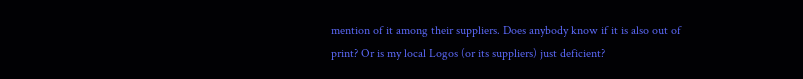mention of it among their suppliers. Does anybody know if it is also out of
print? Or is my local Logos (or its suppliers) just deficient?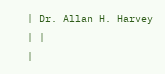| Dr. Allan H. Harvey | |
|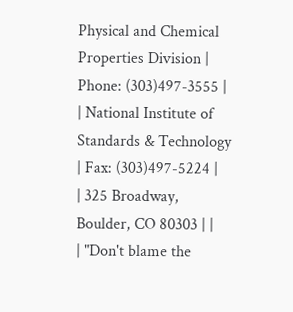Physical and Chemical Properties Division | Phone: (303)497-3555 |
| National Institute of Standards & Technology | Fax: (303)497-5224 |
| 325 Broadway, Boulder, CO 80303 | |
| "Don't blame the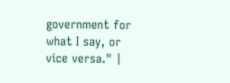government for what I say, or vice versa." |